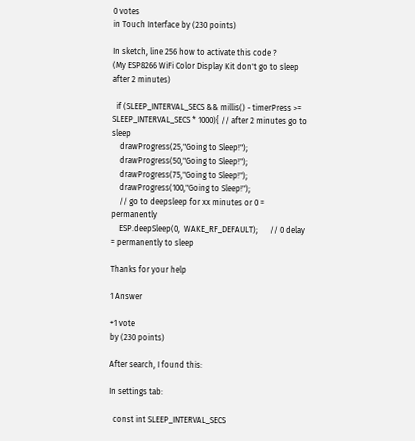0 votes
in Touch Interface by (230 points)

In sketch, line 256 how to activate this code ?
(My ESP8266 WiFi Color Display Kit don't go to sleep after 2 minutes)

  if (SLEEP_INTERVAL_SECS && millis() - timerPress >= SLEEP_INTERVAL_SECS * 1000){ // after 2 minutes go to sleep
    drawProgress(25,"Going to Sleep!");
    drawProgress(50,"Going to Sleep!");
    drawProgress(75,"Going to Sleep!");
    drawProgress(100,"Going to Sleep!");
    // go to deepsleep for xx minutes or 0 = permanently
    ESP.deepSleep(0,  WAKE_RF_DEFAULT);      // 0 delay = permanently to sleep

Thanks for your help

1 Answer

+1 vote
by (230 points)

After search, I found this:

In settings tab:

  const int SLEEP_INTERVAL_SECS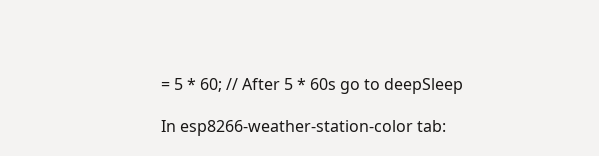= 5 * 60; // After 5 * 60s go to deepSleep

In esp8266-weather-station-color tab: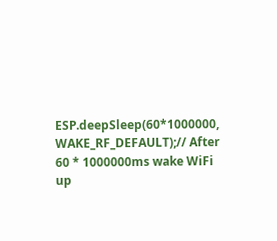ESP.deepSleep(60*1000000,  WAKE_RF_DEFAULT);// After 60 * 1000000ms wake WiFi up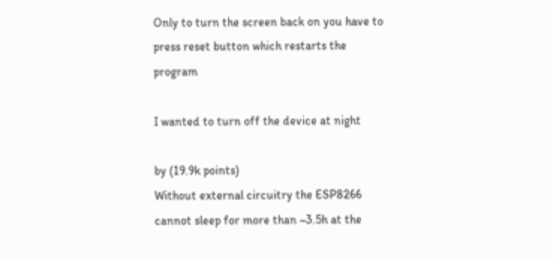Only to turn the screen back on you have to press reset button which restarts the program

I wanted to turn off the device at night

by (19.9k points)
Without external circuitry the ESP8266 cannot sleep for more than ~3.5h at the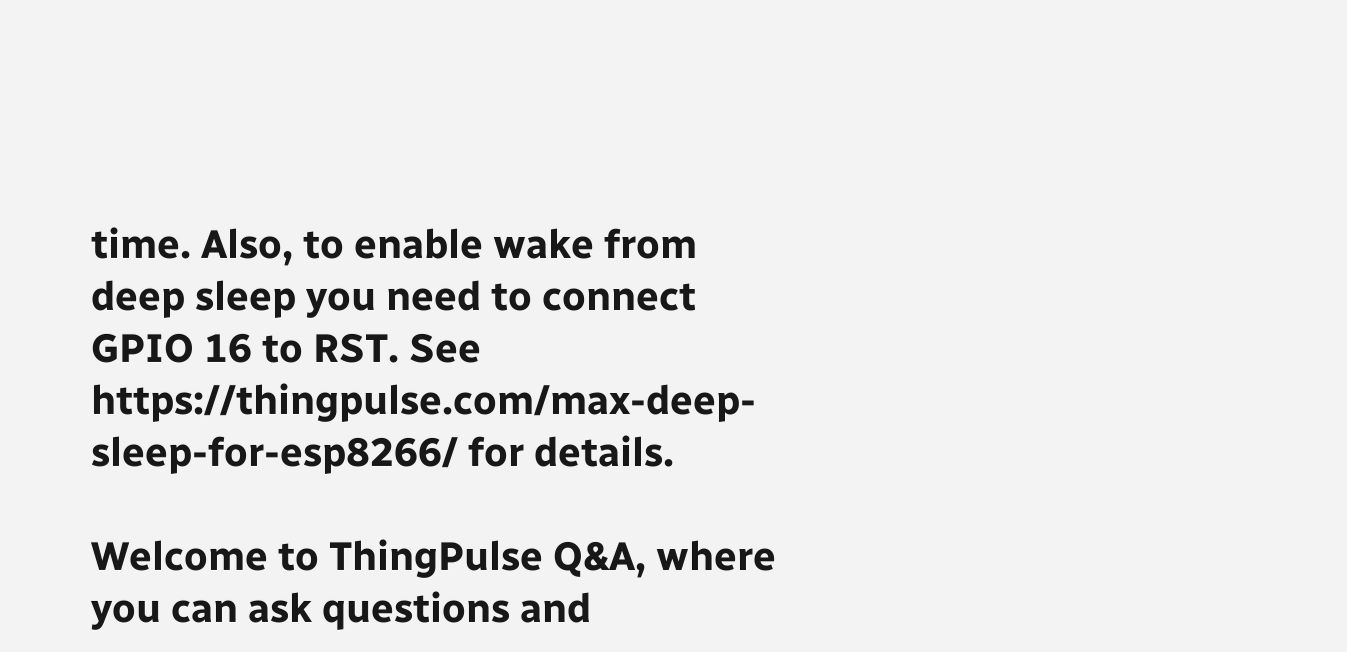time. Also, to enable wake from deep sleep you need to connect GPIO 16 to RST. See https://thingpulse.com/max-deep-sleep-for-esp8266/ for details.

Welcome to ThingPulse Q&A, where you can ask questions and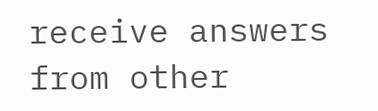receive answers from other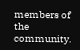members of the community.